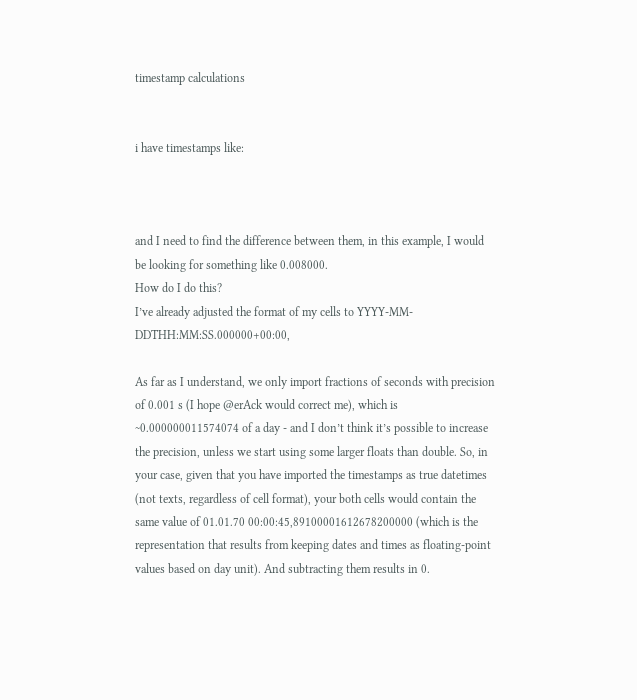timestamp calculations


i have timestamps like:



and I need to find the difference between them, in this example, I would be looking for something like 0.008000.
How do I do this?
I’ve already adjusted the format of my cells to YYYY-MM-DDTHH:MM:SS.000000+00:00,

As far as I understand, we only import fractions of seconds with precision of 0.001 s (I hope @erAck would correct me), which is ~0.000000011574074 of a day - and I don’t think it’s possible to increase the precision, unless we start using some larger floats than double. So, in your case, given that you have imported the timestamps as true datetimes (not texts, regardless of cell format), your both cells would contain the same value of 01.01.70 00:00:45,89100001612678200000 (which is the representation that results from keeping dates and times as floating-point values based on day unit). And subtracting them results in 0.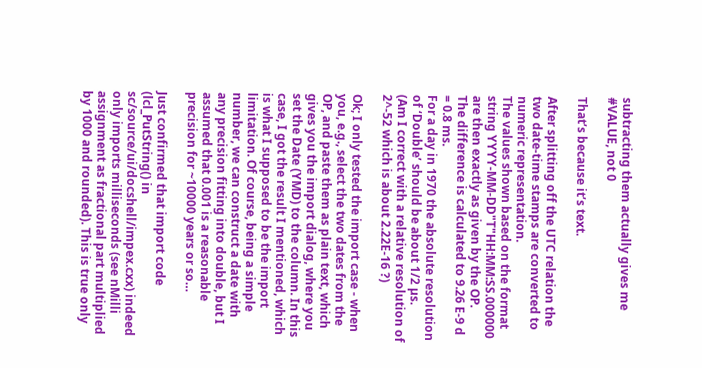subtracting them actually gives me #VALUE, not 0

That’s because it’s text.

After splitting off the UTC relation the two date-time stamps are converted to numeric representation.
The values shown based on the format string YYYY-MM-DD"T"HH:MM:SS.000000 are then exactly as given by the OP.
The difference is calculated to 9.26 E-9 d = 0.8 ms.
For a day in 1970 the absolute resolution of ‘Double’ should be about 1/2 µs.
(Am I correct with a relative resolution of 2^-52 which is about 2.22E-16 ?)

Ok; I only tested the import case - when you, e.g., select the two dates from the OP, and paste them as plain text, which gives you the import dialog, where you set the Date (YMD) to the column. In this case, I got the result I mentioned, which is what I supposed to be the import limitation. Of course, being a simple number, we can construct a date with any precision fitting into double, but I assumed that 0.001 is a reasonable precision for ~10000 years or so…

Just confirmed that import code (lcl_PutString() in sc/source/ui/docshell/impex.cxx) indeed only imports milliseconds (see nMilli assignment as fractional part multiplied by 1000 and rounded). This is true only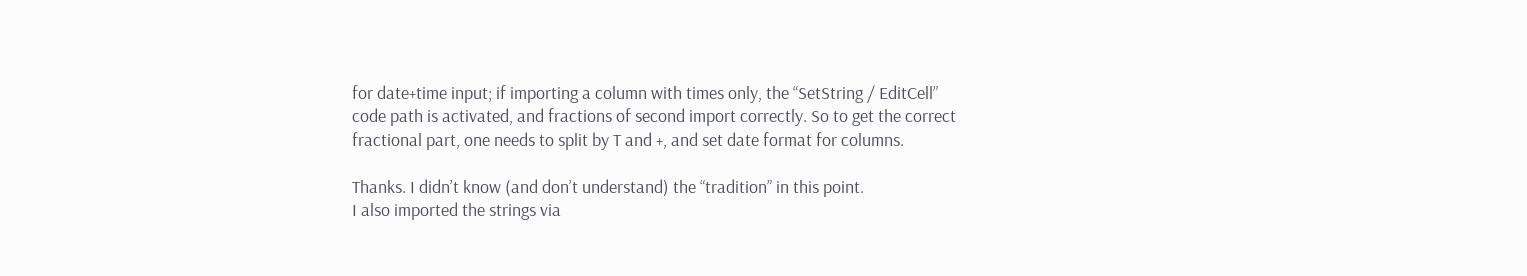for date+time input; if importing a column with times only, the “SetString / EditCell” code path is activated, and fractions of second import correctly. So to get the correct fractional part, one needs to split by T and +, and set date format for columns.

Thanks. I didn’t know (and don’t understand) the “tradition” in this point.
I also imported the strings via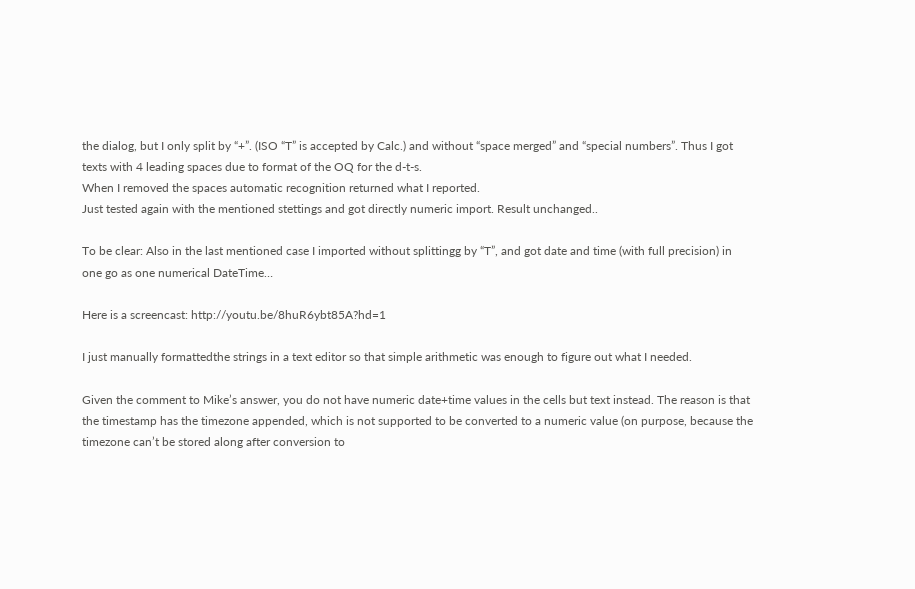the dialog, but I only split by “+”. (ISO “T” is accepted by Calc.) and without “space merged” and “special numbers”. Thus I got texts with 4 leading spaces due to format of the OQ for the d-t-s.
When I removed the spaces automatic recognition returned what I reported.
Just tested again with the mentioned stettings and got directly numeric import. Result unchanged..

To be clear: Also in the last mentioned case I imported without splittingg by “T”, and got date and time (with full precision) in one go as one numerical DateTime…

Here is a screencast: http://youtu.be/8huR6ybt85A?hd=1

I just manually formattedthe strings in a text editor so that simple arithmetic was enough to figure out what I needed.

Given the comment to Mike’s answer, you do not have numeric date+time values in the cells but text instead. The reason is that the timestamp has the timezone appended, which is not supported to be converted to a numeric value (on purpose, because the timezone can’t be stored along after conversion to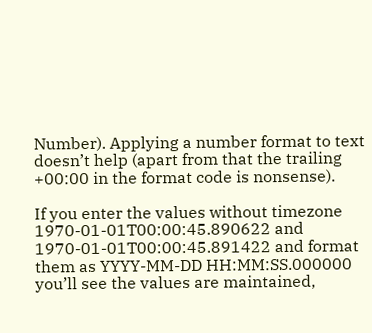Number). Applying a number format to text doesn’t help (apart from that the trailing +00:00 in the format code is nonsense).

If you enter the values without timezone 1970-01-01T00:00:45.890622 and 1970-01-01T00:00:45.891422 and format them as YYYY-MM-DD HH:MM:SS.000000 you’ll see the values are maintained,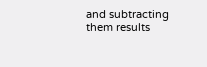and subtracting them results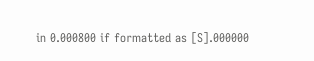in 0.000800 if formatted as [S].000000